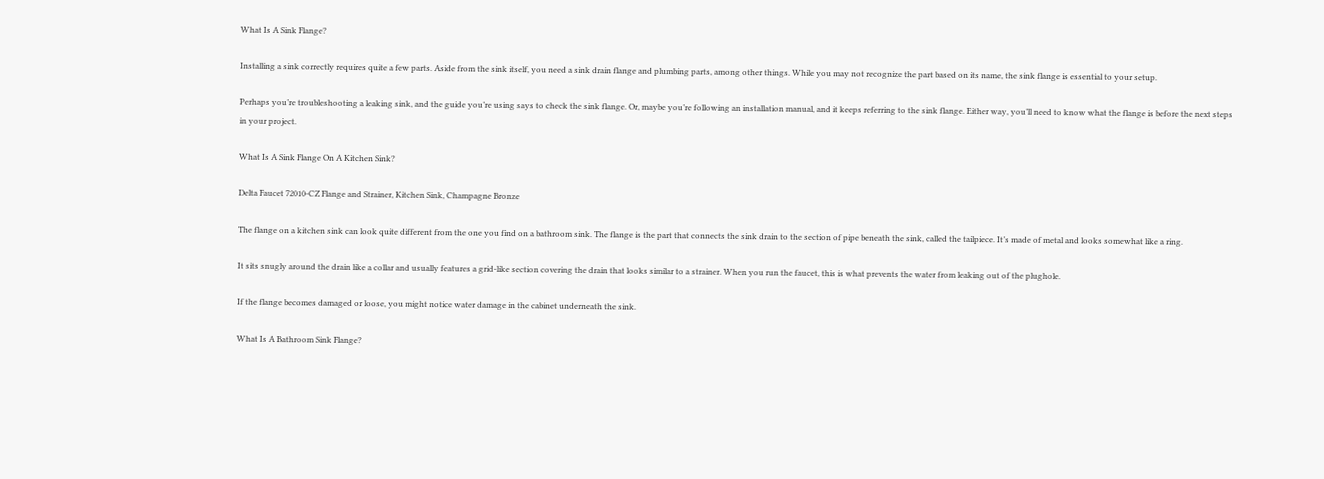What Is A Sink Flange?

Installing a sink correctly requires quite a few parts. Aside from the sink itself, you need a sink drain flange and plumbing parts, among other things. While you may not recognize the part based on its name, the sink flange is essential to your setup.

Perhaps you’re troubleshooting a leaking sink, and the guide you’re using says to check the sink flange. Or, maybe you’re following an installation manual, and it keeps referring to the sink flange. Either way, you’ll need to know what the flange is before the next steps in your project.

What Is A Sink Flange On A Kitchen Sink?

Delta Faucet 72010-CZ Flange and Strainer, Kitchen Sink, Champagne Bronze

The flange on a kitchen sink can look quite different from the one you find on a bathroom sink. The flange is the part that connects the sink drain to the section of pipe beneath the sink, called the tailpiece. It’s made of metal and looks somewhat like a ring.

It sits snugly around the drain like a collar and usually features a grid-like section covering the drain that looks similar to a strainer. When you run the faucet, this is what prevents the water from leaking out of the plughole.

If the flange becomes damaged or loose, you might notice water damage in the cabinet underneath the sink.

What Is A Bathroom Sink Flange?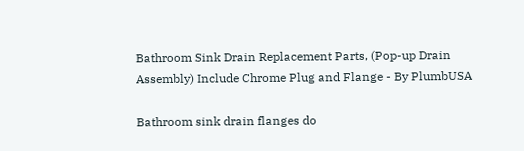Bathroom Sink Drain Replacement Parts, (Pop-up Drain Assembly) Include Chrome Plug and Flange - By PlumbUSA

Bathroom sink drain flanges do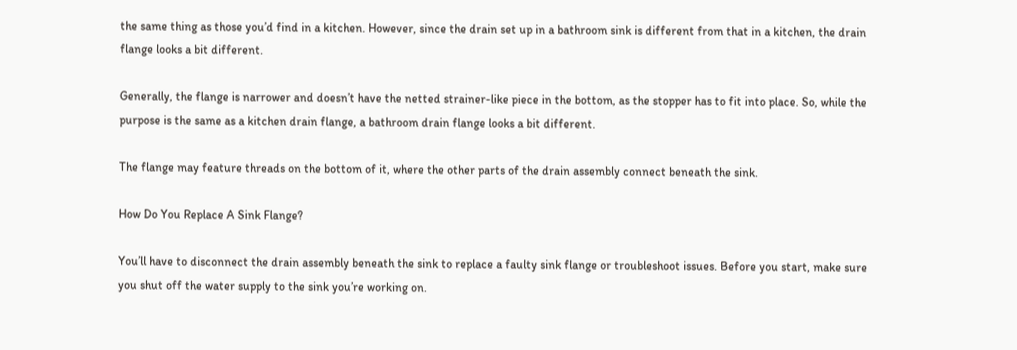the same thing as those you’d find in a kitchen. However, since the drain set up in a bathroom sink is different from that in a kitchen, the drain flange looks a bit different.

Generally, the flange is narrower and doesn’t have the netted strainer-like piece in the bottom, as the stopper has to fit into place. So, while the purpose is the same as a kitchen drain flange, a bathroom drain flange looks a bit different.

The flange may feature threads on the bottom of it, where the other parts of the drain assembly connect beneath the sink.

How Do You Replace A Sink Flange?

You’ll have to disconnect the drain assembly beneath the sink to replace a faulty sink flange or troubleshoot issues. Before you start, make sure you shut off the water supply to the sink you’re working on.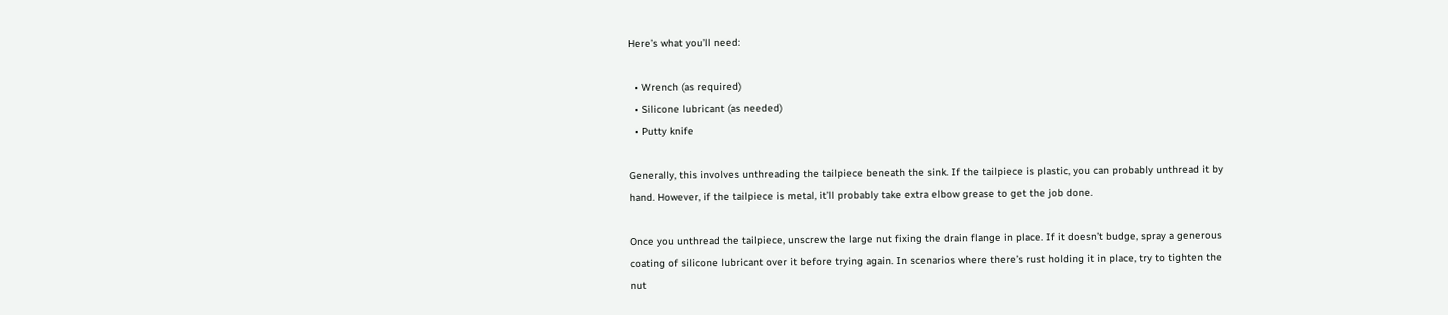Here’s what you’ll need:

  • Wrench (as required)
  • Silicone lubricant (as needed)
  • Putty knife

Generally, this involves unthreading the tailpiece beneath the sink. If the tailpiece is plastic, you can probably unthread it by hand. However, if the tailpiece is metal, it’ll probably take extra elbow grease to get the job done.

Once you unthread the tailpiece, unscrew the large nut fixing the drain flange in place. If it doesn’t budge, spray a generous coating of silicone lubricant over it before trying again. In scenarios where there’s rust holding it in place, try to tighten the nut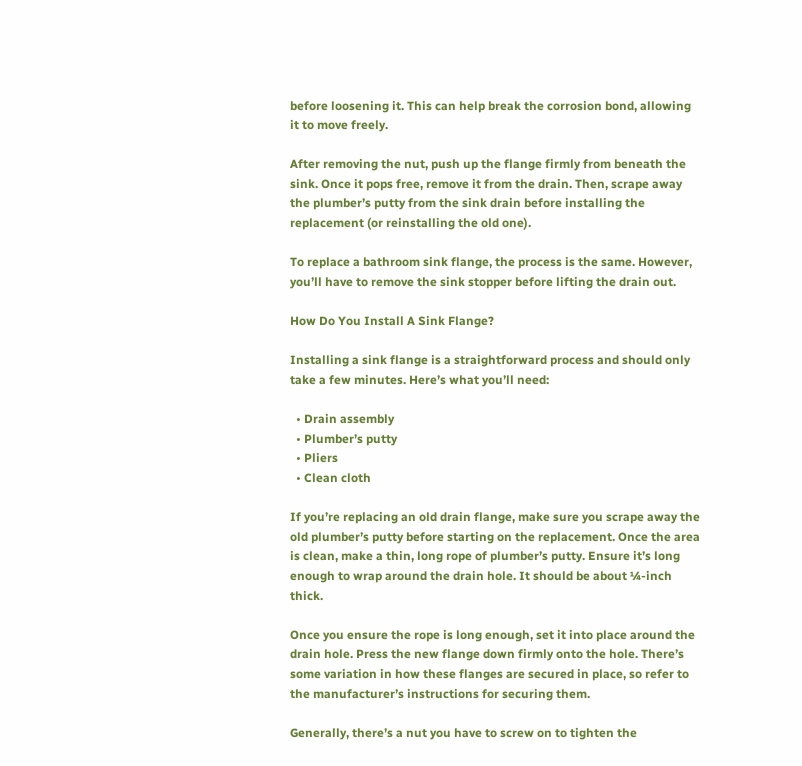before loosening it. This can help break the corrosion bond, allowing it to move freely.

After removing the nut, push up the flange firmly from beneath the sink. Once it pops free, remove it from the drain. Then, scrape away the plumber’s putty from the sink drain before installing the replacement (or reinstalling the old one).

To replace a bathroom sink flange, the process is the same. However, you’ll have to remove the sink stopper before lifting the drain out.

How Do You Install A Sink Flange?

Installing a sink flange is a straightforward process and should only take a few minutes. Here’s what you’ll need:

  • Drain assembly
  • Plumber’s putty
  • Pliers
  • Clean cloth

If you’re replacing an old drain flange, make sure you scrape away the old plumber’s putty before starting on the replacement. Once the area is clean, make a thin, long rope of plumber’s putty. Ensure it’s long enough to wrap around the drain hole. It should be about ¼-inch thick.

Once you ensure the rope is long enough, set it into place around the drain hole. Press the new flange down firmly onto the hole. There’s some variation in how these flanges are secured in place, so refer to the manufacturer’s instructions for securing them.

Generally, there’s a nut you have to screw on to tighten the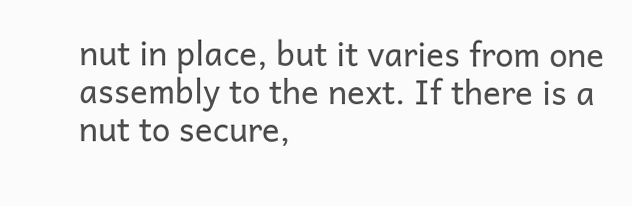nut in place, but it varies from one assembly to the next. If there is a nut to secure,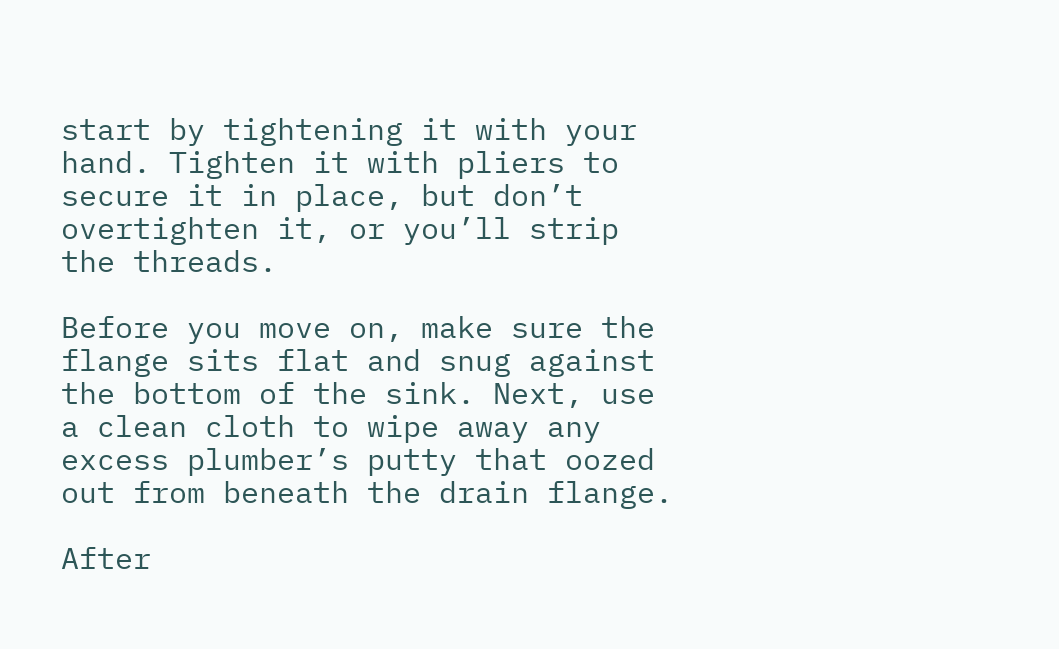start by tightening it with your hand. Tighten it with pliers to secure it in place, but don’t overtighten it, or you’ll strip the threads.

Before you move on, make sure the flange sits flat and snug against the bottom of the sink. Next, use a clean cloth to wipe away any excess plumber’s putty that oozed out from beneath the drain flange.

After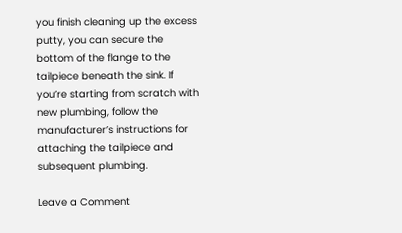you finish cleaning up the excess putty, you can secure the bottom of the flange to the tailpiece beneath the sink. If you’re starting from scratch with new plumbing, follow the manufacturer’s instructions for attaching the tailpiece and subsequent plumbing.

Leave a Comment